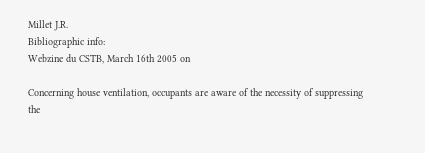Millet J.R.
Bibliographic info:
Webzine du CSTB, March 16th 2005 on

Concerning house ventilation, occupants are aware of the necessity of suppressing the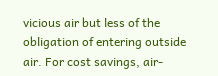vicious air but less of the obligation of entering outside air. For cost savings, air-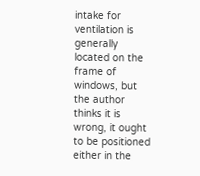intake for ventilation is generally located on the frame of windows, but the author thinks it is wrong, it ought to be positioned either in the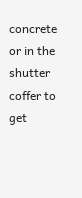concrete or in the shutter coffer to get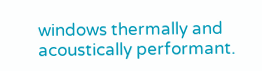windows thermally and acoustically performant.